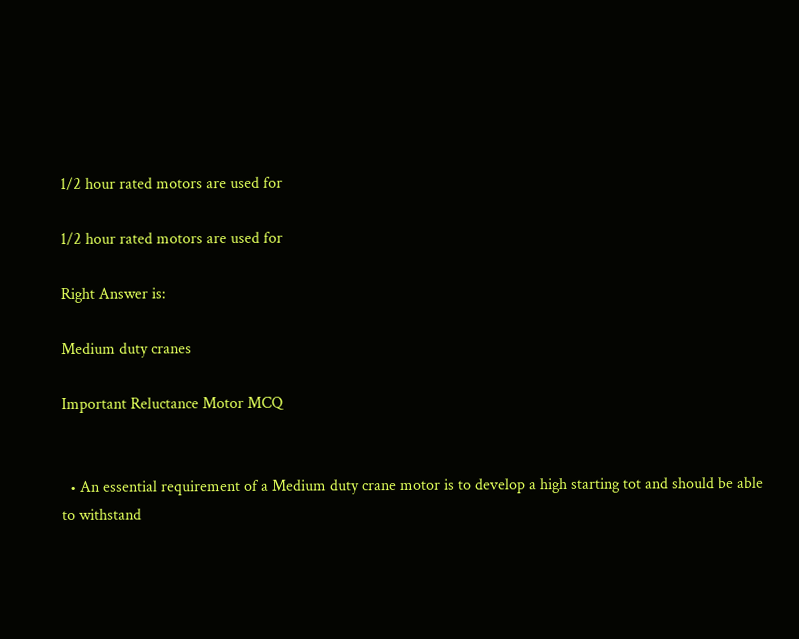1/2 hour rated motors are used for

1/2 hour rated motors are used for

Right Answer is:

Medium duty cranes

Important Reluctance Motor MCQ


  • An essential requirement of a Medium duty crane motor is to develop a high starting tot and should be able to withstand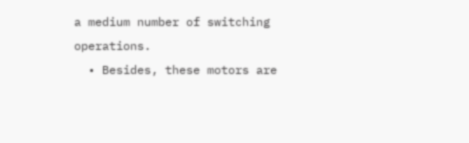a medium number of switching operations.
  • Besides, these motors are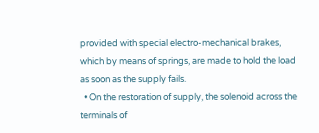provided with special electro-mechanical brakes, which by means of springs, are made to hold the load as soon as the supply fails.
  • On the restoration of supply, the solenoid across the terminals of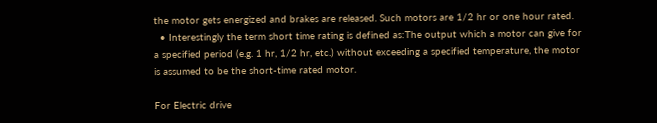the motor gets energized and brakes are released. Such motors are 1/2 hr or one hour rated.
  • Interestingly the term short time rating is defined as:The output which a motor can give for a specified period (e.g. 1 hr, 1/2 hr, etc.) without exceeding a specified temperature, the motor is assumed to be the short-time rated motor.

For Electric drive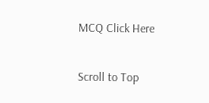MCQ Click Here

Scroll to Top